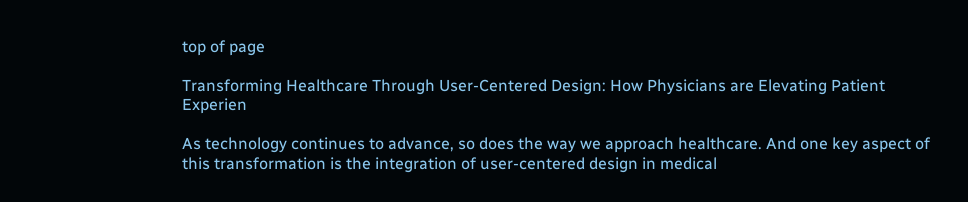top of page

Transforming Healthcare Through User-Centered Design: How Physicians are Elevating Patient Experien

As technology continues to advance, so does the way we approach healthcare. And one key aspect of this transformation is the integration of user-centered design in medical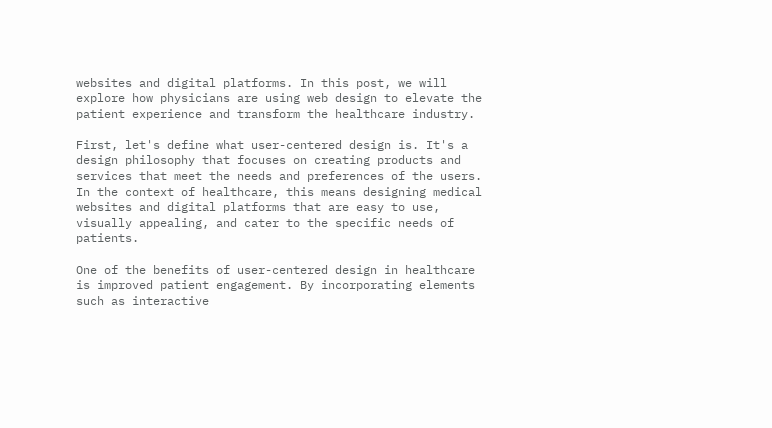websites and digital platforms. In this post, we will explore how physicians are using web design to elevate the patient experience and transform the healthcare industry.

First, let's define what user-centered design is. It's a design philosophy that focuses on creating products and services that meet the needs and preferences of the users. In the context of healthcare, this means designing medical websites and digital platforms that are easy to use, visually appealing, and cater to the specific needs of patients.

One of the benefits of user-centered design in healthcare is improved patient engagement. By incorporating elements such as interactive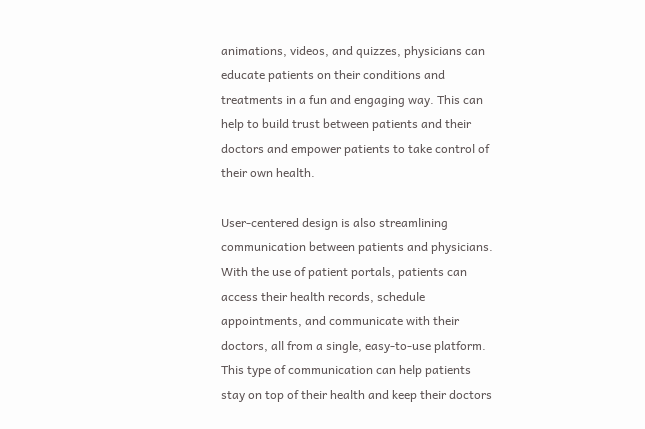animations, videos, and quizzes, physicians can educate patients on their conditions and treatments in a fun and engaging way. This can help to build trust between patients and their doctors and empower patients to take control of their own health.

User-centered design is also streamlining communication between patients and physicians. With the use of patient portals, patients can access their health records, schedule appointments, and communicate with their doctors, all from a single, easy-to-use platform. This type of communication can help patients stay on top of their health and keep their doctors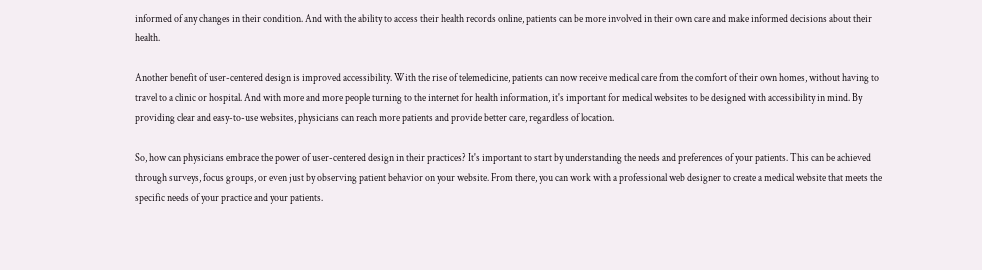informed of any changes in their condition. And with the ability to access their health records online, patients can be more involved in their own care and make informed decisions about their health.

Another benefit of user-centered design is improved accessibility. With the rise of telemedicine, patients can now receive medical care from the comfort of their own homes, without having to travel to a clinic or hospital. And with more and more people turning to the internet for health information, it's important for medical websites to be designed with accessibility in mind. By providing clear and easy-to-use websites, physicians can reach more patients and provide better care, regardless of location.

So, how can physicians embrace the power of user-centered design in their practices? It's important to start by understanding the needs and preferences of your patients. This can be achieved through surveys, focus groups, or even just by observing patient behavior on your website. From there, you can work with a professional web designer to create a medical website that meets the specific needs of your practice and your patients.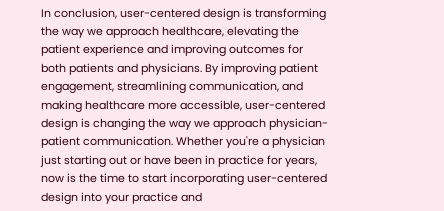In conclusion, user-centered design is transforming the way we approach healthcare, elevating the patient experience and improving outcomes for both patients and physicians. By improving patient engagement, streamlining communication, and making healthcare more accessible, user-centered design is changing the way we approach physician-patient communication. Whether you're a physician just starting out or have been in practice for years, now is the time to start incorporating user-centered design into your practice and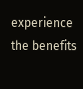experience the benefits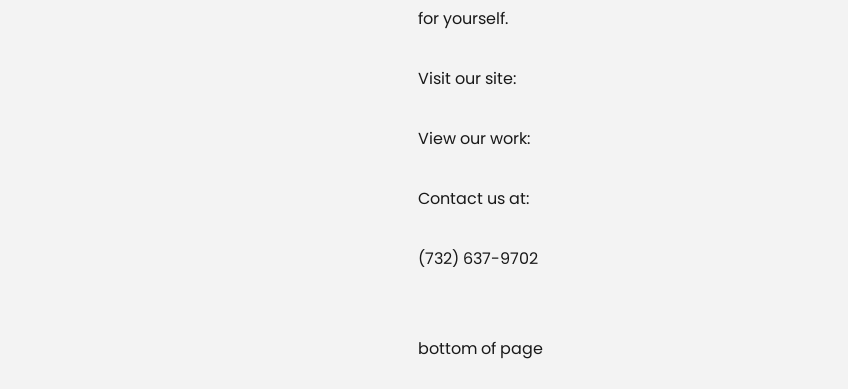for yourself.

Visit our site:

View our work:

Contact us at:

(732) 637-9702


bottom of page